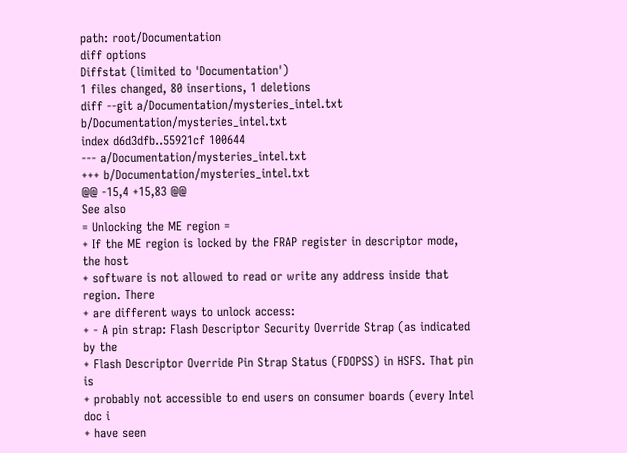path: root/Documentation
diff options
Diffstat (limited to 'Documentation')
1 files changed, 80 insertions, 1 deletions
diff --git a/Documentation/mysteries_intel.txt b/Documentation/mysteries_intel.txt
index d6d3dfb..55921cf 100644
--- a/Documentation/mysteries_intel.txt
+++ b/Documentation/mysteries_intel.txt
@@ -15,4 +15,83 @@
See also
= Unlocking the ME region =
+ If the ME region is locked by the FRAP register in descriptor mode, the host
+ software is not allowed to read or write any address inside that region. There
+ are different ways to unlock access:
+ - A pin strap: Flash Descriptor Security Override Strap (as indicated by the
+ Flash Descriptor Override Pin Strap Status (FDOPSS) in HSFS. That pin is
+ probably not accessible to end users on consumer boards (every Intel doc i
+ have seen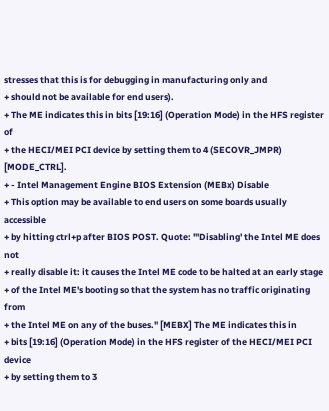stresses that this is for debugging in manufacturing only and
+ should not be available for end users).
+ The ME indicates this in bits [19:16] (Operation Mode) in the HFS register of
+ the HECI/MEI PCI device by setting them to 4 (SECOVR_JMPR) [MODE_CTRL].
+ - Intel Management Engine BIOS Extension (MEBx) Disable
+ This option may be available to end users on some boards usually accessible
+ by hitting ctrl+p after BIOS POST. Quote: "'Disabling' the Intel ME does not
+ really disable it: it causes the Intel ME code to be halted at an early stage
+ of the Intel ME's booting so that the system has no traffic originating from
+ the Intel ME on any of the buses." [MEBX] The ME indicates this in
+ bits [19:16] (Operation Mode) in the HFS register of the HECI/MEI PCI device
+ by setting them to 3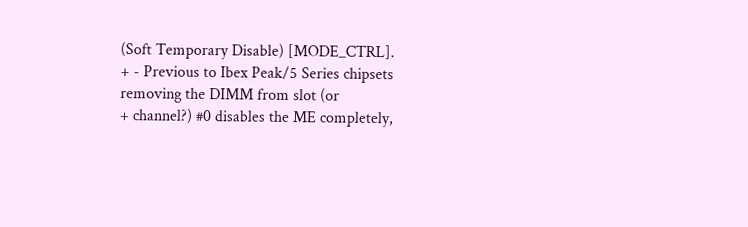(Soft Temporary Disable) [MODE_CTRL].
+ - Previous to Ibex Peak/5 Series chipsets removing the DIMM from slot (or
+ channel?) #0 disables the ME completely,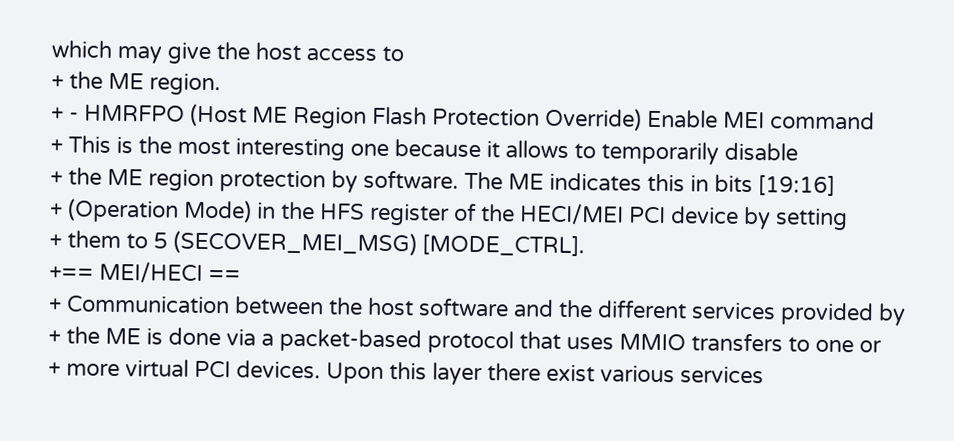which may give the host access to
+ the ME region.
+ - HMRFPO (Host ME Region Flash Protection Override) Enable MEI command
+ This is the most interesting one because it allows to temporarily disable
+ the ME region protection by software. The ME indicates this in bits [19:16]
+ (Operation Mode) in the HFS register of the HECI/MEI PCI device by setting
+ them to 5 (SECOVER_MEI_MSG) [MODE_CTRL].
+== MEI/HECI ==
+ Communication between the host software and the different services provided by
+ the ME is done via a packet-based protocol that uses MMIO transfers to one or
+ more virtual PCI devices. Upon this layer there exist various services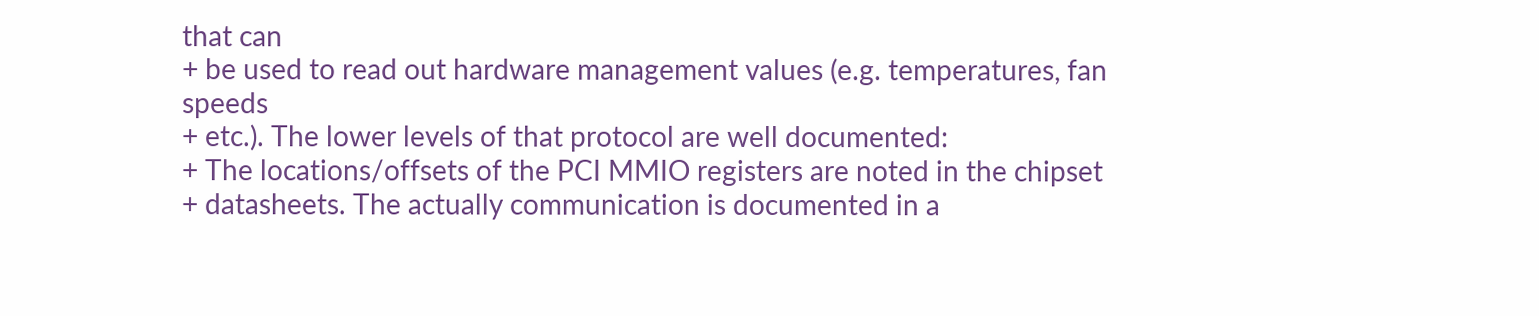that can
+ be used to read out hardware management values (e.g. temperatures, fan speeds
+ etc.). The lower levels of that protocol are well documented:
+ The locations/offsets of the PCI MMIO registers are noted in the chipset
+ datasheets. The actually communication is documented in a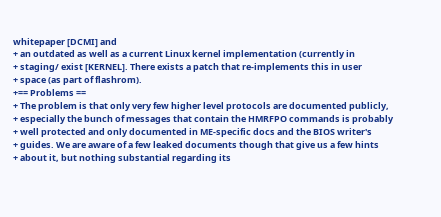whitepaper [DCMI] and
+ an outdated as well as a current Linux kernel implementation (currently in
+ staging/ exist [KERNEL]. There exists a patch that re-implements this in user
+ space (as part of flashrom).
+== Problems ==
+ The problem is that only very few higher level protocols are documented publicly,
+ especially the bunch of messages that contain the HMRFPO commands is probably
+ well protected and only documented in ME-specific docs and the BIOS writer's
+ guides. We are aware of a few leaked documents though that give us a few hints
+ about it, but nothing substantial regarding its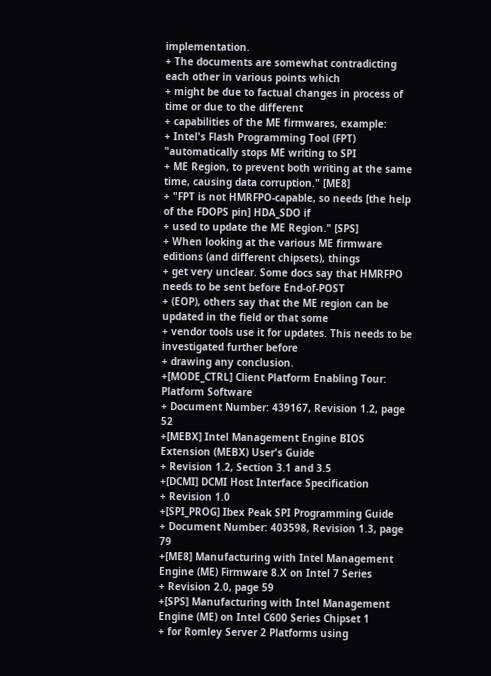implementation.
+ The documents are somewhat contradicting each other in various points which
+ might be due to factual changes in process of time or due to the different
+ capabilities of the ME firmwares, example:
+ Intel's Flash Programming Tool (FPT) "automatically stops ME writing to SPI
+ ME Region, to prevent both writing at the same time, causing data corruption." [ME8]
+ "FPT is not HMRFPO-capable, so needs [the help of the FDOPS pin] HDA_SDO if
+ used to update the ME Region." [SPS]
+ When looking at the various ME firmware editions (and different chipsets), things
+ get very unclear. Some docs say that HMRFPO needs to be sent before End-of-POST
+ (EOP), others say that the ME region can be updated in the field or that some
+ vendor tools use it for updates. This needs to be investigated further before
+ drawing any conclusion.
+[MODE_CTRL] Client Platform Enabling Tour: Platform Software
+ Document Number: 439167, Revision 1.2, page 52
+[MEBX] Intel Management Engine BIOS Extension (MEBX) User's Guide
+ Revision 1.2, Section 3.1 and 3.5
+[DCMI] DCMI Host Interface Specification
+ Revision 1.0
+[SPI_PROG] Ibex Peak SPI Programming Guide
+ Document Number: 403598, Revision 1.3, page 79
+[ME8] Manufacturing with Intel Management Engine (ME) Firmware 8.X on Intel 7 Series
+ Revision 2.0, page 59
+[SPS] Manufacturing with Intel Management Engine (ME) on Intel C600 Series Chipset 1
+ for Romley Server 2 Platforms using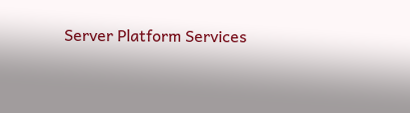Server Platform Services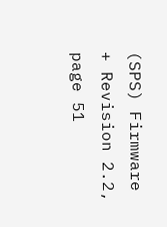(SPS) Firmware
+ Revision 2.2, page 51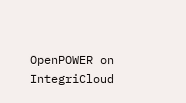OpenPOWER on IntegriCloud